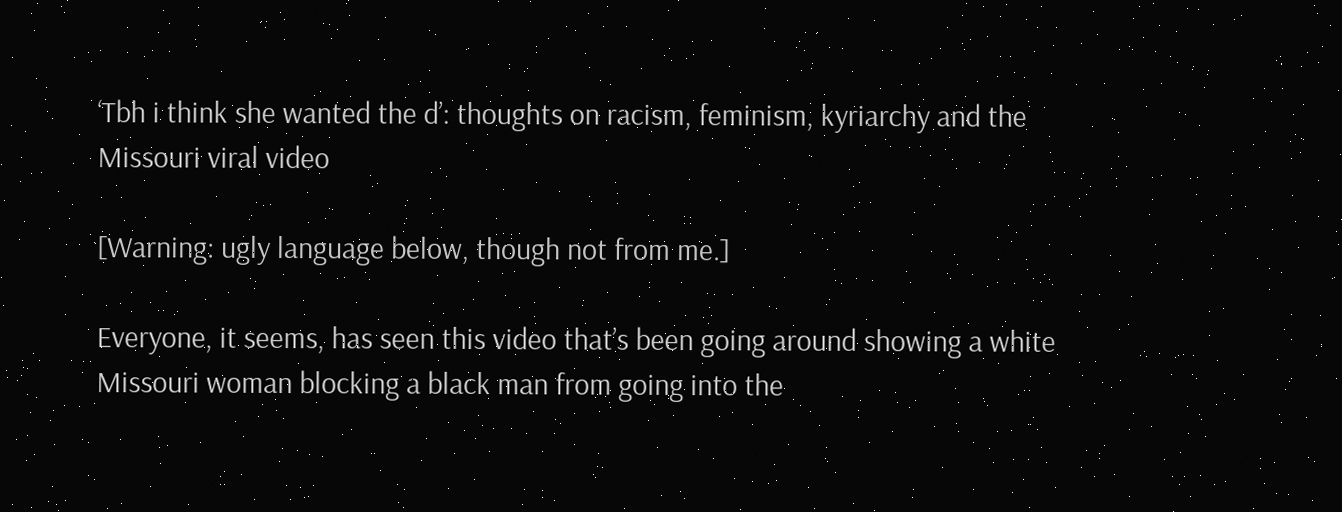‘Tbh i think she wanted the d’: thoughts on racism, feminism, kyriarchy and the Missouri viral video

[Warning: ugly language below, though not from me.]

Everyone, it seems, has seen this video that’s been going around showing a white Missouri woman blocking a black man from going into the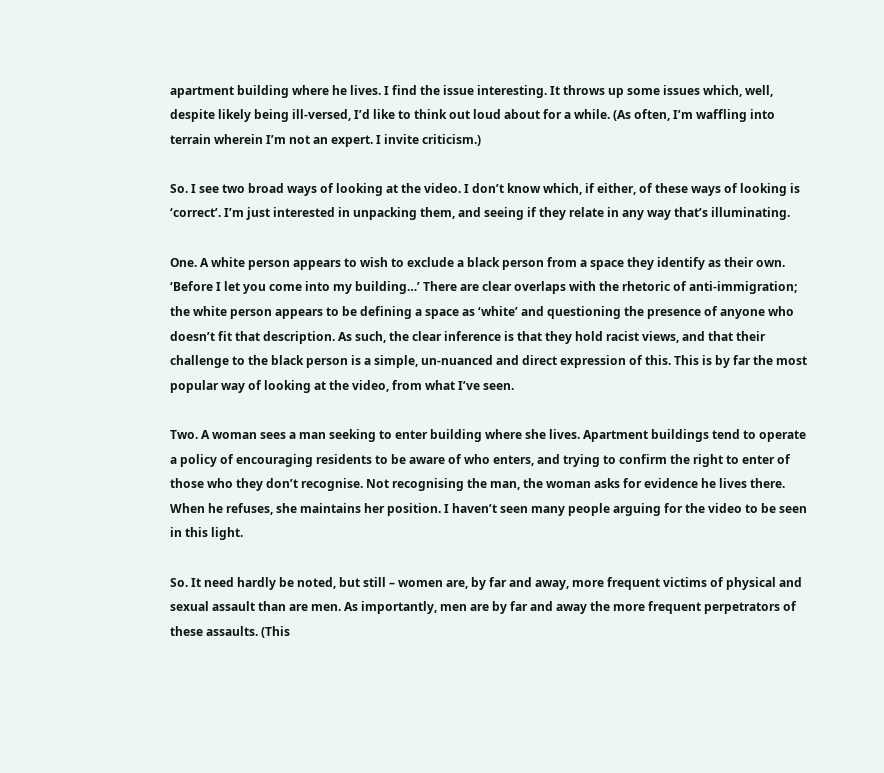apartment building where he lives. I find the issue interesting. It throws up some issues which, well, despite likely being ill-versed, I’d like to think out loud about for a while. (As often, I’m waffling into terrain wherein I’m not an expert. I invite criticism.)

So. I see two broad ways of looking at the video. I don’t know which, if either, of these ways of looking is ‘correct’. I’m just interested in unpacking them, and seeing if they relate in any way that’s illuminating.

One. A white person appears to wish to exclude a black person from a space they identify as their own. ‘Before I let you come into my building…’ There are clear overlaps with the rhetoric of anti-immigration; the white person appears to be defining a space as ‘white’ and questioning the presence of anyone who doesn’t fit that description. As such, the clear inference is that they hold racist views, and that their challenge to the black person is a simple, un-nuanced and direct expression of this. This is by far the most popular way of looking at the video, from what I’ve seen.

Two. A woman sees a man seeking to enter building where she lives. Apartment buildings tend to operate a policy of encouraging residents to be aware of who enters, and trying to confirm the right to enter of those who they don’t recognise. Not recognising the man, the woman asks for evidence he lives there. When he refuses, she maintains her position. I haven’t seen many people arguing for the video to be seen in this light.

So. It need hardly be noted, but still – women are, by far and away, more frequent victims of physical and sexual assault than are men. As importantly, men are by far and away the more frequent perpetrators of these assaults. (This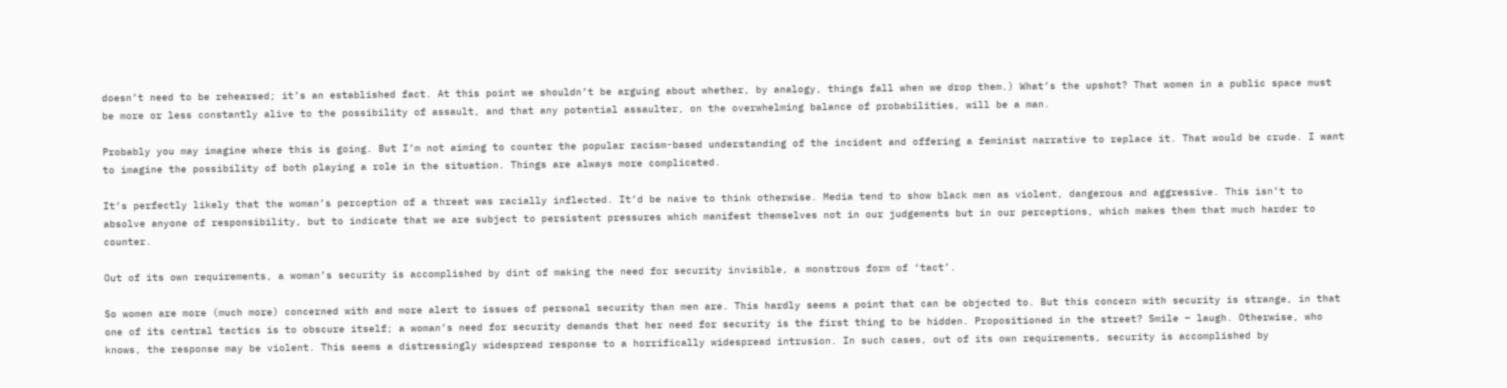doesn’t need to be rehearsed; it’s an established fact. At this point we shouldn’t be arguing about whether, by analogy, things fall when we drop them.) What’s the upshot? That women in a public space must be more or less constantly alive to the possibility of assault, and that any potential assaulter, on the overwhelming balance of probabilities, will be a man.

Probably you may imagine where this is going. But I’m not aiming to counter the popular racism-based understanding of the incident and offering a feminist narrative to replace it. That would be crude. I want to imagine the possibility of both playing a role in the situation. Things are always more complicated.

It’s perfectly likely that the woman’s perception of a threat was racially inflected. It’d be naive to think otherwise. Media tend to show black men as violent, dangerous and aggressive. This isn’t to absolve anyone of responsibility, but to indicate that we are subject to persistent pressures which manifest themselves not in our judgements but in our perceptions, which makes them that much harder to counter.

Out of its own requirements, a woman’s security is accomplished by dint of making the need for security invisible, a monstrous form of ‘tact’.

So women are more (much more) concerned with and more alert to issues of personal security than men are. This hardly seems a point that can be objected to. But this concern with security is strange, in that one of its central tactics is to obscure itself; a woman’s need for security demands that her need for security is the first thing to be hidden. Propositioned in the street? Smile – laugh. Otherwise, who knows, the response may be violent. This seems a distressingly widespread response to a horrifically widespread intrusion. In such cases, out of its own requirements, security is accomplished by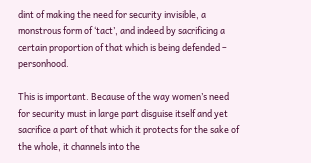dint of making the need for security invisible, a monstrous form of ‘tact’, and indeed by sacrificing a certain proportion of that which is being defended – personhood.

This is important. Because of the way women’s need for security must in large part disguise itself and yet sacrifice a part of that which it protects for the sake of the whole, it channels into the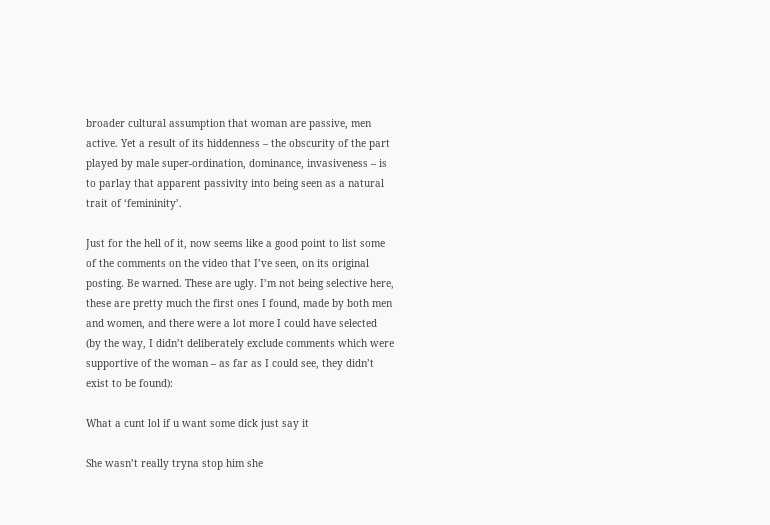broader cultural assumption that woman are passive, men active. Yet a result of its hiddenness – the obscurity of the part played by male super-ordination, dominance, invasiveness – is to parlay that apparent passivity into being seen as a natural trait of ‘femininity’.

Just for the hell of it, now seems like a good point to list some of the comments on the video that I’ve seen, on its original posting. Be warned. These are ugly. I’m not being selective here, these are pretty much the first ones I found, made by both men and women, and there were a lot more I could have selected (by the way, I didn’t deliberately exclude comments which were supportive of the woman – as far as I could see, they didn’t exist to be found):

What a cunt lol if u want some dick just say it

She wasn’t really tryna stop him she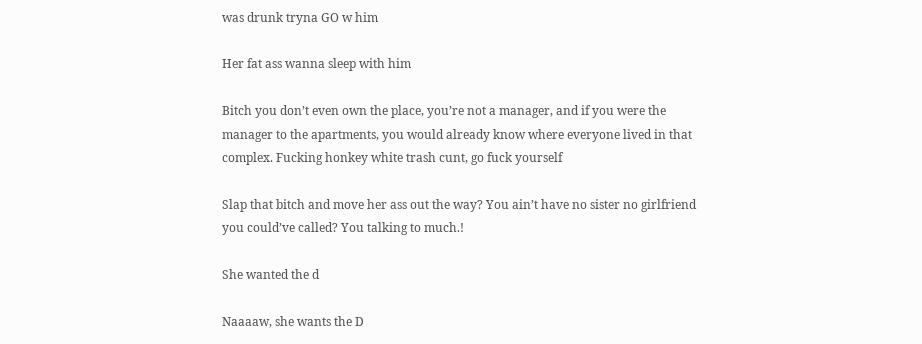was drunk tryna GO w him

Her fat ass wanna sleep with him

Bitch you don’t even own the place, you’re not a manager, and if you were the manager to the apartments, you would already know where everyone lived in that complex. Fucking honkey white trash cunt, go fuck yourself

Slap that bitch and move her ass out the way? You ain’t have no sister no girlfriend you could’ve called? You talking to much.!

She wanted the d

Naaaaw, she wants the D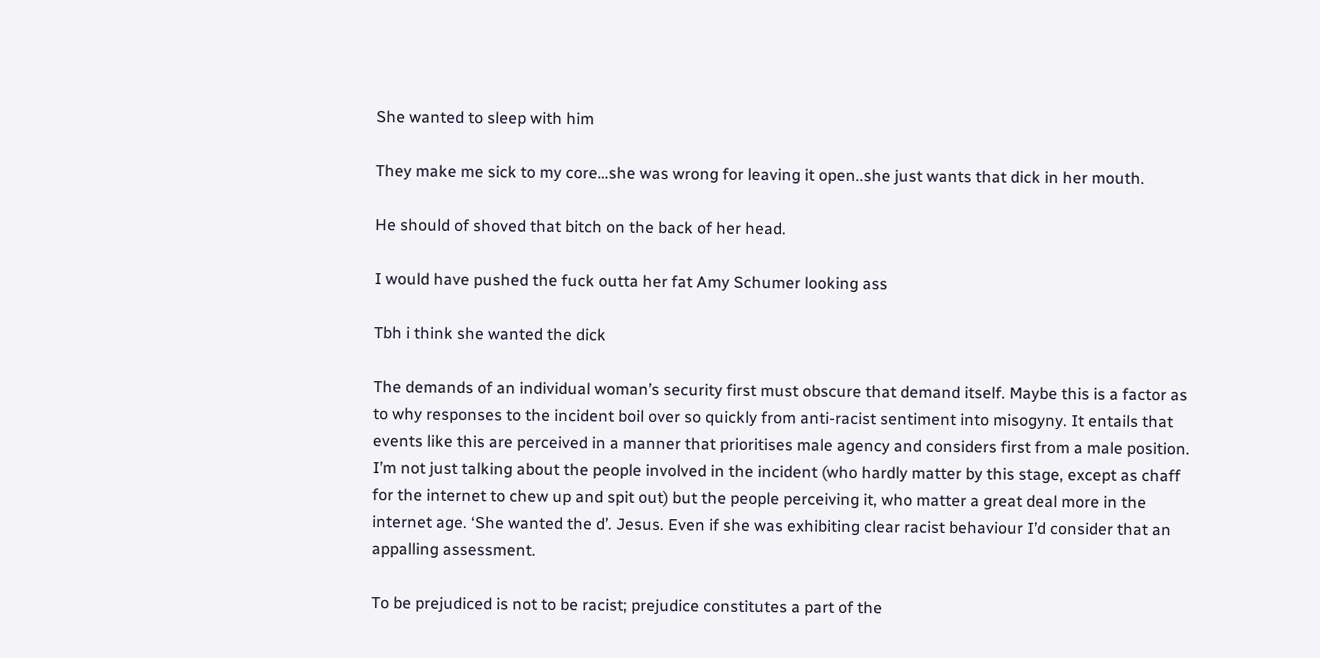She wanted to sleep with him

They make me sick to my core…she was wrong for leaving it open..she just wants that dick in her mouth.

He should of shoved that bitch on the back of her head.

I would have pushed the fuck outta her fat Amy Schumer looking ass

Tbh i think she wanted the dick

The demands of an individual woman’s security first must obscure that demand itself. Maybe this is a factor as to why responses to the incident boil over so quickly from anti-racist sentiment into misogyny. It entails that events like this are perceived in a manner that prioritises male agency and considers first from a male position. I’m not just talking about the people involved in the incident (who hardly matter by this stage, except as chaff for the internet to chew up and spit out) but the people perceiving it, who matter a great deal more in the internet age. ‘She wanted the d’. Jesus. Even if she was exhibiting clear racist behaviour I’d consider that an appalling assessment.

To be prejudiced is not to be racist; prejudice constitutes a part of the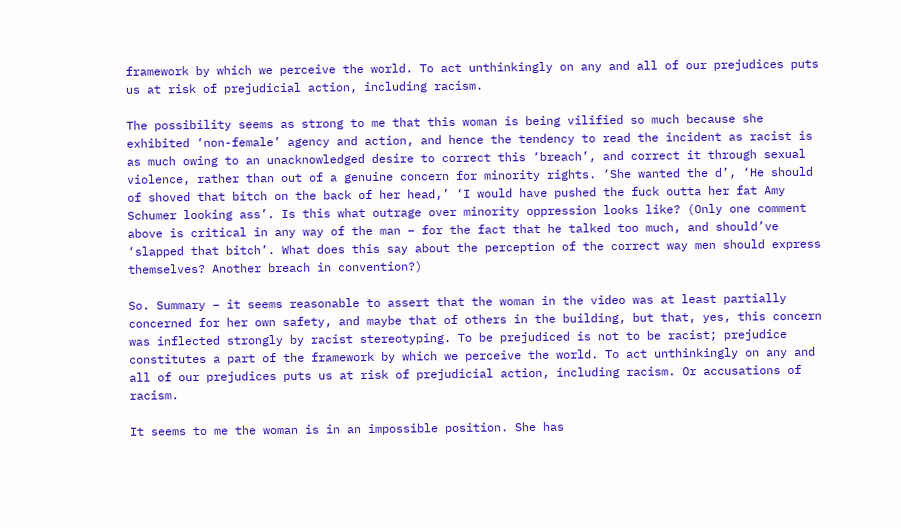framework by which we perceive the world. To act unthinkingly on any and all of our prejudices puts us at risk of prejudicial action, including racism.

The possibility seems as strong to me that this woman is being vilified so much because she exhibited ‘non-female’ agency and action, and hence the tendency to read the incident as racist is as much owing to an unacknowledged desire to correct this ‘breach’, and correct it through sexual violence, rather than out of a genuine concern for minority rights. ‘She wanted the d’, ‘He should of shoved that bitch on the back of her head,’ ‘I would have pushed the fuck outta her fat Amy Schumer looking ass’. Is this what outrage over minority oppression looks like? (Only one comment above is critical in any way of the man – for the fact that he talked too much, and should’ve ‘slapped that bitch’. What does this say about the perception of the correct way men should express themselves? Another breach in convention?)

So. Summary – it seems reasonable to assert that the woman in the video was at least partially concerned for her own safety, and maybe that of others in the building, but that, yes, this concern was inflected strongly by racist stereotyping. To be prejudiced is not to be racist; prejudice constitutes a part of the framework by which we perceive the world. To act unthinkingly on any and all of our prejudices puts us at risk of prejudicial action, including racism. Or accusations of racism.

It seems to me the woman is in an impossible position. She has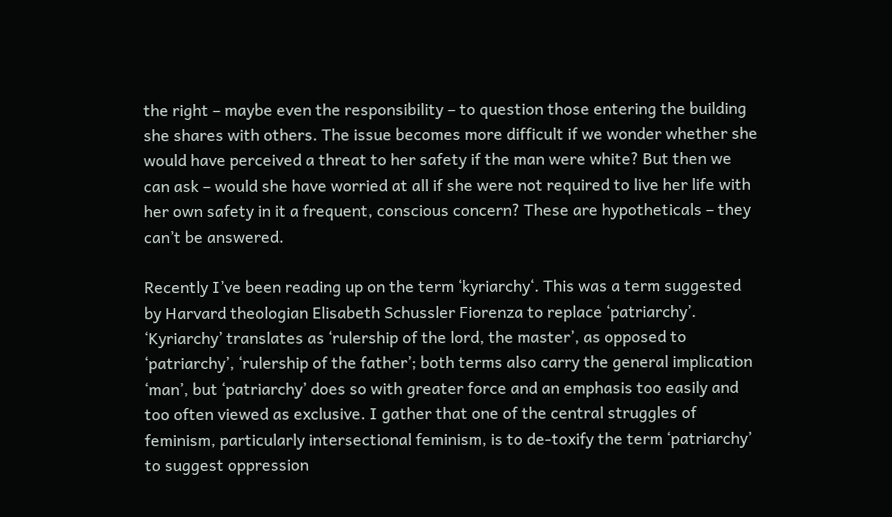the right – maybe even the responsibility – to question those entering the building she shares with others. The issue becomes more difficult if we wonder whether she would have perceived a threat to her safety if the man were white? But then we can ask – would she have worried at all if she were not required to live her life with her own safety in it a frequent, conscious concern? These are hypotheticals – they can’t be answered.

Recently I’ve been reading up on the term ‘kyriarchy‘. This was a term suggested by Harvard theologian Elisabeth Schussler Fiorenza to replace ‘patriarchy’. ‘Kyriarchy’ translates as ‘rulership of the lord, the master’, as opposed to ‘patriarchy’, ‘rulership of the father’; both terms also carry the general implication ‘man’, but ‘patriarchy’ does so with greater force and an emphasis too easily and too often viewed as exclusive. I gather that one of the central struggles of feminism, particularly intersectional feminism, is to de-toxify the term ‘patriarchy’ to suggest oppression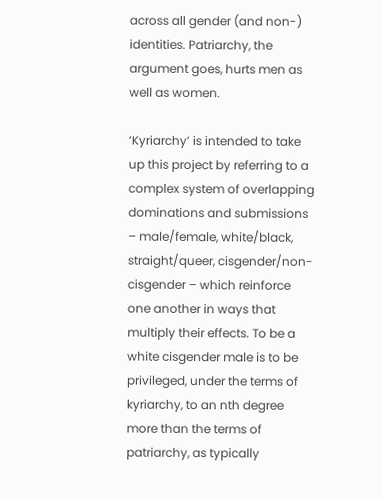across all gender (and non-) identities. Patriarchy, the argument goes, hurts men as well as women.

‘Kyriarchy’ is intended to take up this project by referring to a complex system of overlapping dominations and submissions – male/female, white/black, straight/queer, cisgender/non-cisgender – which reinforce one another in ways that multiply their effects. To be a white cisgender male is to be privileged, under the terms of kyriarchy, to an nth degree more than the terms of patriarchy, as typically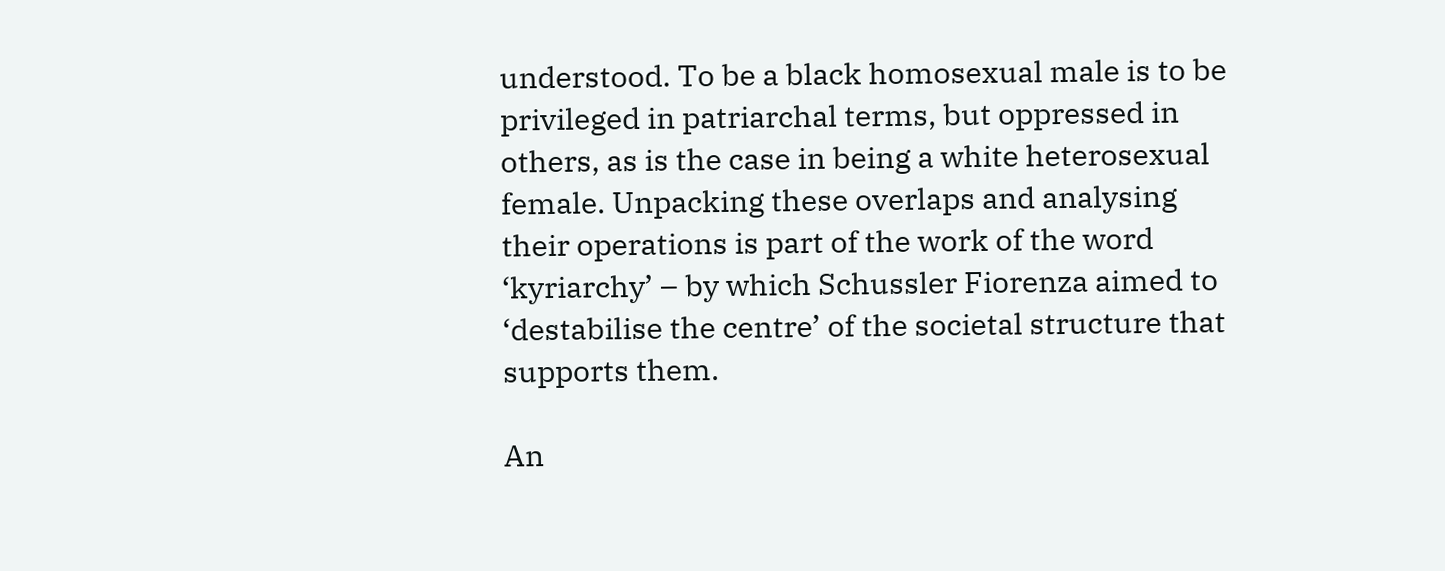understood. To be a black homosexual male is to be privileged in patriarchal terms, but oppressed in others, as is the case in being a white heterosexual female. Unpacking these overlaps and analysing their operations is part of the work of the word ‘kyriarchy’ – by which Schussler Fiorenza aimed to ‘destabilise the centre’ of the societal structure that supports them.

An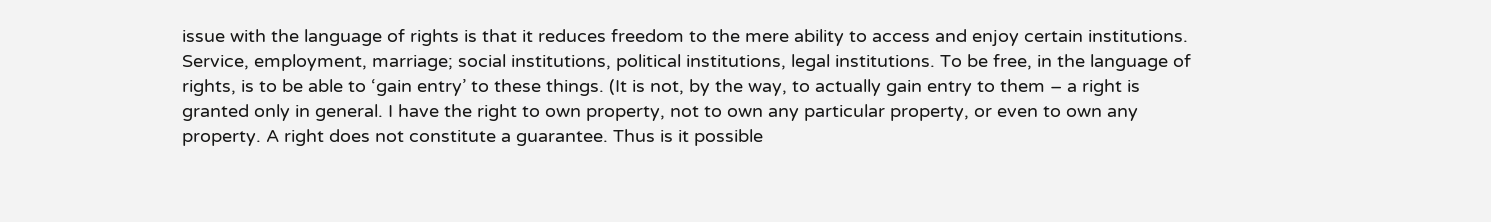issue with the language of rights is that it reduces freedom to the mere ability to access and enjoy certain institutions. Service, employment, marriage; social institutions, political institutions, legal institutions. To be free, in the language of rights, is to be able to ‘gain entry’ to these things. (It is not, by the way, to actually gain entry to them – a right is granted only in general. I have the right to own property, not to own any particular property, or even to own any property. A right does not constitute a guarantee. Thus is it possible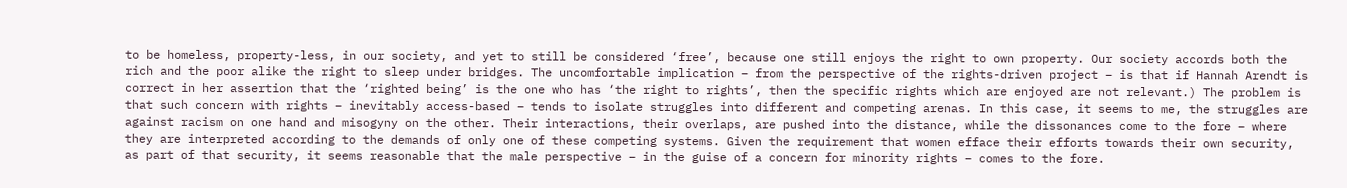to be homeless, property-less, in our society, and yet to still be considered ‘free’, because one still enjoys the right to own property. Our society accords both the rich and the poor alike the right to sleep under bridges. The uncomfortable implication – from the perspective of the rights-driven project – is that if Hannah Arendt is correct in her assertion that the ‘righted being’ is the one who has ‘the right to rights’, then the specific rights which are enjoyed are not relevant.) The problem is that such concern with rights – inevitably access-based – tends to isolate struggles into different and competing arenas. In this case, it seems to me, the struggles are against racism on one hand and misogyny on the other. Their interactions, their overlaps, are pushed into the distance, while the dissonances come to the fore – where they are interpreted according to the demands of only one of these competing systems. Given the requirement that women efface their efforts towards their own security, as part of that security, it seems reasonable that the male perspective – in the guise of a concern for minority rights – comes to the fore.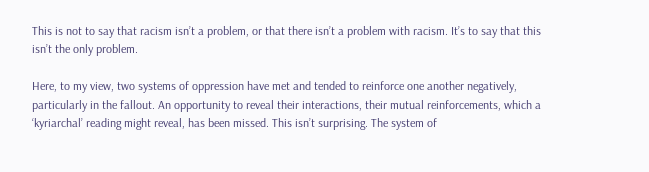This is not to say that racism isn’t a problem, or that there isn’t a problem with racism. It’s to say that this isn’t the only problem.

Here, to my view, two systems of oppression have met and tended to reinforce one another negatively, particularly in the fallout. An opportunity to reveal their interactions, their mutual reinforcements, which a ‘kyriarchal’ reading might reveal, has been missed. This isn’t surprising. The system of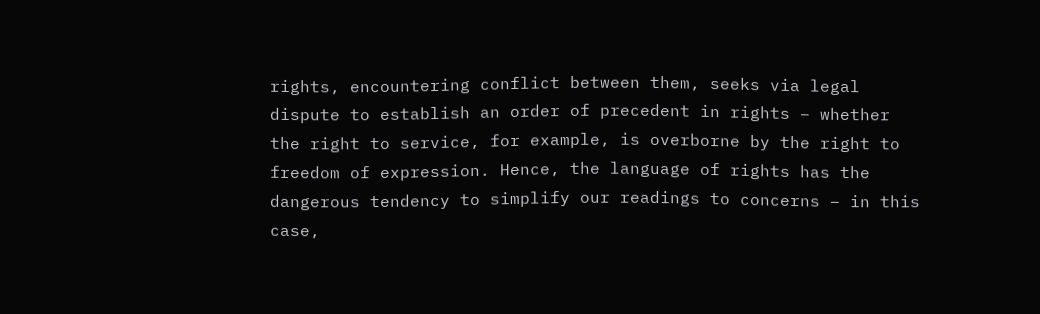rights, encountering conflict between them, seeks via legal dispute to establish an order of precedent in rights – whether the right to service, for example, is overborne by the right to freedom of expression. Hence, the language of rights has the dangerous tendency to simplify our readings to concerns – in this case,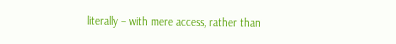literally – with mere access, rather than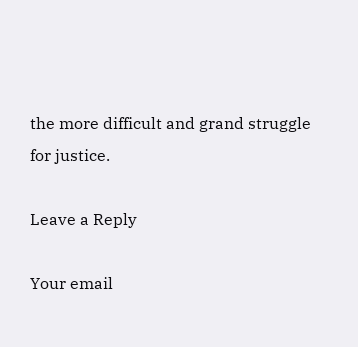the more difficult and grand struggle for justice.

Leave a Reply

Your email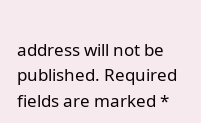address will not be published. Required fields are marked *